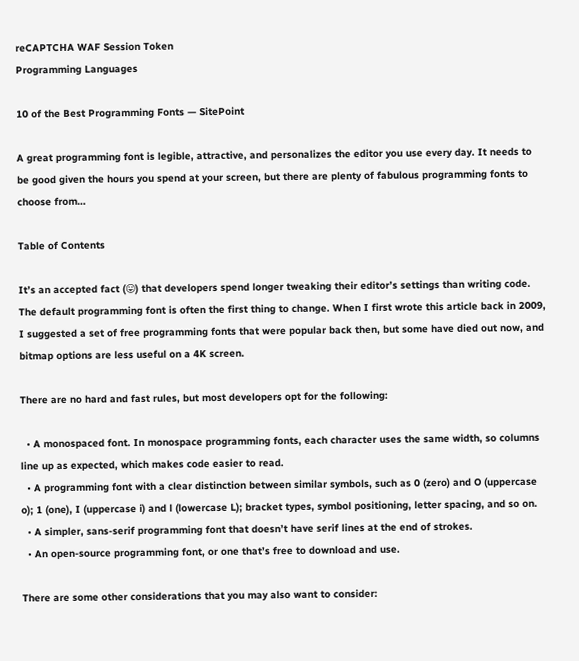reCAPTCHA WAF Session Token
Programming Languages

10 of the Best Programming Fonts — SitePoint

A great programming font is legible, attractive, and personalizes the editor you use every day. It needs to be good given the hours you spend at your screen, but there are plenty of fabulous programming fonts to choose from…

Table of Contents

It’s an accepted fact (😛) that developers spend longer tweaking their editor’s settings than writing code. The default programming font is often the first thing to change. When I first wrote this article back in 2009, I suggested a set of free programming fonts that were popular back then, but some have died out now, and bitmap options are less useful on a 4K screen.

There are no hard and fast rules, but most developers opt for the following:

  • A monospaced font. In monospace programming fonts, each character uses the same width, so columns line up as expected, which makes code easier to read.
  • A programming font with a clear distinction between similar symbols, such as 0 (zero) and O (uppercase o); 1 (one), I (uppercase i) and l (lowercase L); bracket types, symbol positioning, letter spacing, and so on.
  • A simpler, sans-serif programming font that doesn’t have serif lines at the end of strokes.
  • An open-source programming font, or one that’s free to download and use.

There are some other considerations that you may also want to consider: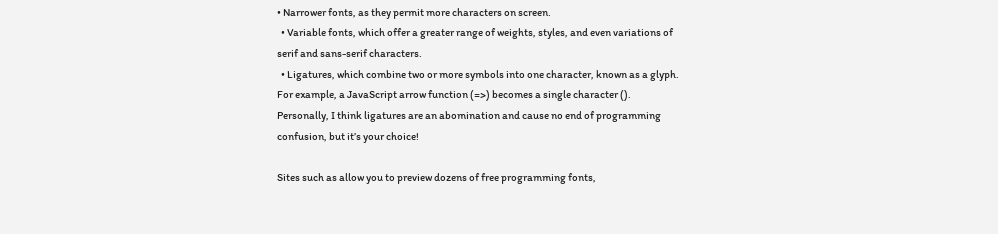• Narrower fonts, as they permit more characters on screen.
  • Variable fonts, which offer a greater range of weights, styles, and even variations of serif and sans-serif characters.
  • Ligatures, which combine two or more symbols into one character, known as a glyph. For example, a JavaScript arrow function (=>) becomes a single character (). Personally, I think ligatures are an abomination and cause no end of programming confusion, but it’s your choice!

Sites such as allow you to preview dozens of free programming fonts,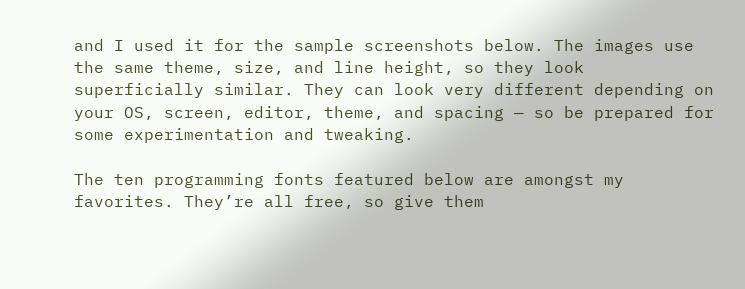and I used it for the sample screenshots below. The images use the same theme, size, and line height, so they look superficially similar. They can look very different depending on your OS, screen, editor, theme, and spacing — so be prepared for some experimentation and tweaking.

The ten programming fonts featured below are amongst my favorites. They’re all free, so give them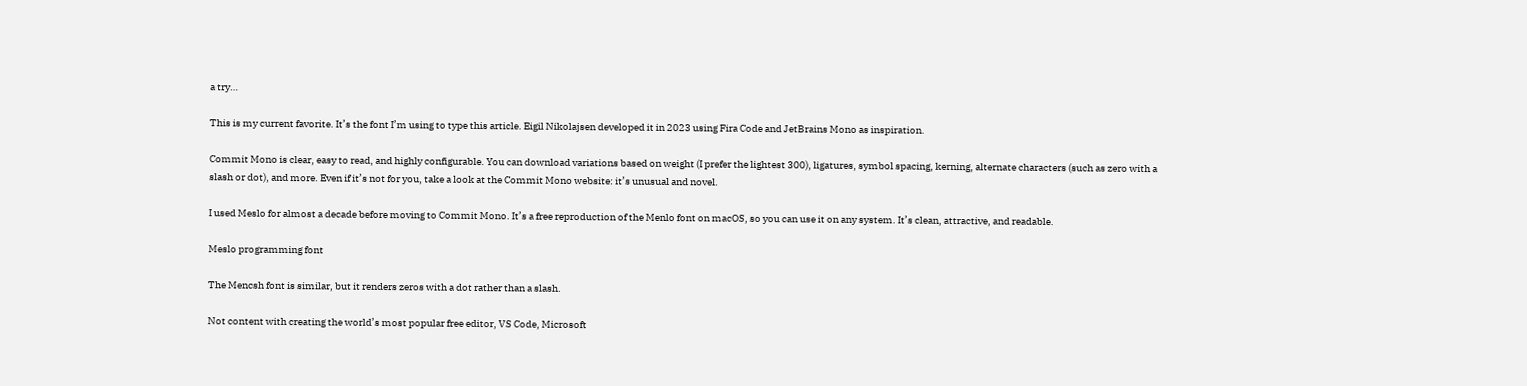a try…

This is my current favorite. It’s the font I’m using to type this article. Eigil Nikolajsen developed it in 2023 using Fira Code and JetBrains Mono as inspiration.

Commit Mono is clear, easy to read, and highly configurable. You can download variations based on weight (I prefer the lightest 300), ligatures, symbol spacing, kerning, alternate characters (such as zero with a slash or dot), and more. Even if it’s not for you, take a look at the Commit Mono website: it’s unusual and novel.

I used Meslo for almost a decade before moving to Commit Mono. It’s a free reproduction of the Menlo font on macOS, so you can use it on any system. It’s clean, attractive, and readable.

Meslo programming font

The Mencsh font is similar, but it renders zeros with a dot rather than a slash.

Not content with creating the world’s most popular free editor, VS Code, Microsoft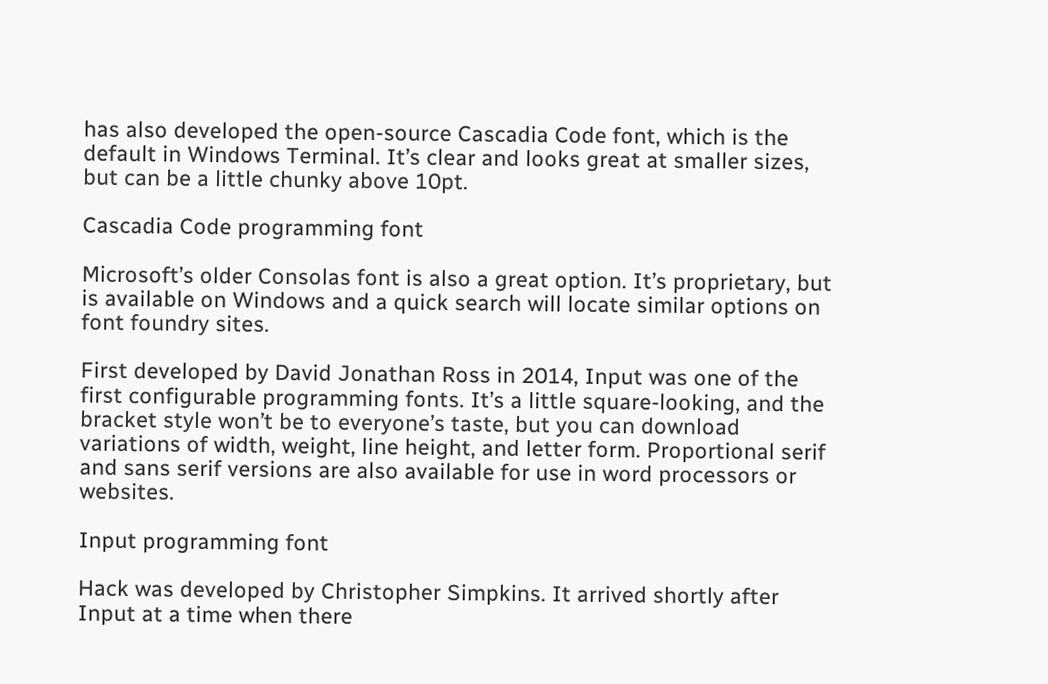has also developed the open-source Cascadia Code font, which is the default in Windows Terminal. It’s clear and looks great at smaller sizes, but can be a little chunky above 10pt.

Cascadia Code programming font

Microsoft’s older Consolas font is also a great option. It’s proprietary, but is available on Windows and a quick search will locate similar options on font foundry sites.

First developed by David Jonathan Ross in 2014, Input was one of the first configurable programming fonts. It’s a little square-looking, and the bracket style won’t be to everyone’s taste, but you can download variations of width, weight, line height, and letter form. Proportional serif and sans serif versions are also available for use in word processors or websites.

Input programming font

Hack was developed by Christopher Simpkins. It arrived shortly after Input at a time when there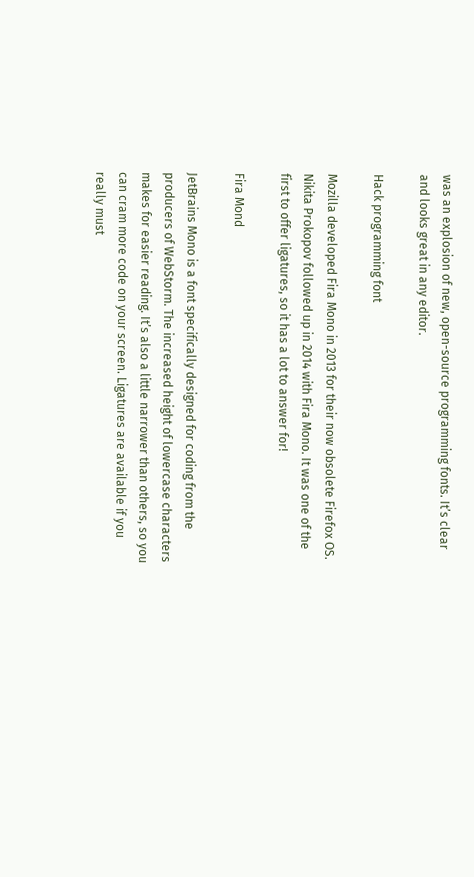was an explosion of new, open-source programming fonts. It’s clear and looks great in any editor.

Hack programming font

Mozilla developed Fira Mono in 2013 for their now obsolete Firefox OS. Nikita Prokopov followed up in 2014 with Fira Mono. It was one of the first to offer ligatures, so it has a lot to answer for!

Fira Mond

JetBrains Mono is a font specifically designed for coding from the producers of WebStorm. The increased height of lowercase characters makes for easier reading. It’s also a little narrower than others, so you can cram more code on your screen. Ligatures are available if you really must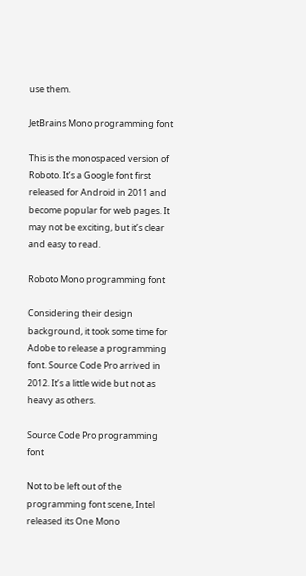use them.

JetBrains Mono programming font

This is the monospaced version of Roboto. It’s a Google font first released for Android in 2011 and become popular for web pages. It may not be exciting, but it’s clear and easy to read.

Roboto Mono programming font

Considering their design background, it took some time for Adobe to release a programming font. Source Code Pro arrived in 2012. It’s a little wide but not as heavy as others.

Source Code Pro programming font

Not to be left out of the programming font scene, Intel released its One Mono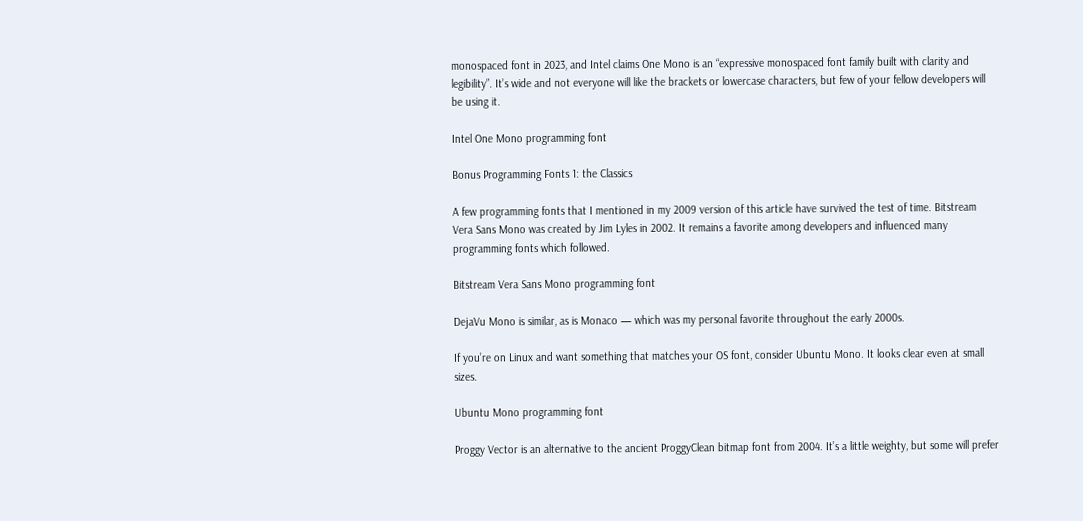monospaced font in 2023, and Intel claims One Mono is an “expressive monospaced font family built with clarity and legibility”. It’s wide and not everyone will like the brackets or lowercase characters, but few of your fellow developers will be using it.

Intel One Mono programming font

Bonus Programming Fonts 1: the Classics

A few programming fonts that I mentioned in my 2009 version of this article have survived the test of time. Bitstream Vera Sans Mono was created by Jim Lyles in 2002. It remains a favorite among developers and influenced many programming fonts which followed.

Bitstream Vera Sans Mono programming font

DejaVu Mono is similar, as is Monaco — which was my personal favorite throughout the early 2000s.

If you’re on Linux and want something that matches your OS font, consider Ubuntu Mono. It looks clear even at small sizes.

Ubuntu Mono programming font

Proggy Vector is an alternative to the ancient ProggyClean bitmap font from 2004. It’s a little weighty, but some will prefer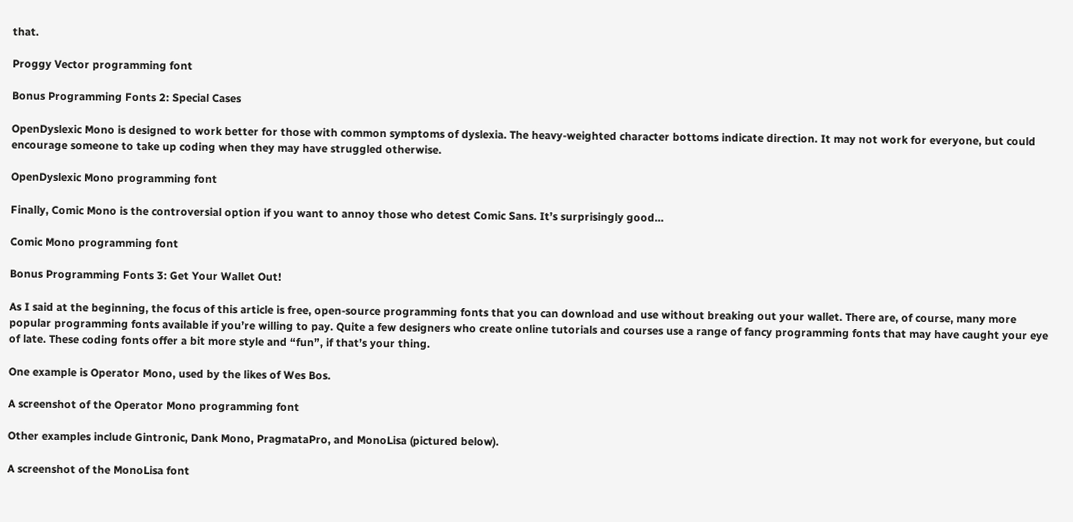that.

Proggy Vector programming font

Bonus Programming Fonts 2: Special Cases

OpenDyslexic Mono is designed to work better for those with common symptoms of dyslexia. The heavy-weighted character bottoms indicate direction. It may not work for everyone, but could encourage someone to take up coding when they may have struggled otherwise.

OpenDyslexic Mono programming font

Finally, Comic Mono is the controversial option if you want to annoy those who detest Comic Sans. It’s surprisingly good…

Comic Mono programming font

Bonus Programming Fonts 3: Get Your Wallet Out!

As I said at the beginning, the focus of this article is free, open-source programming fonts that you can download and use without breaking out your wallet. There are, of course, many more popular programming fonts available if you’re willing to pay. Quite a few designers who create online tutorials and courses use a range of fancy programming fonts that may have caught your eye of late. These coding fonts offer a bit more style and “fun”, if that’s your thing.

One example is Operator Mono, used by the likes of Wes Bos.

A screenshot of the Operator Mono programming font

Other examples include Gintronic, Dank Mono, PragmataPro, and MonoLisa (pictured below).

A screenshot of the MonoLisa font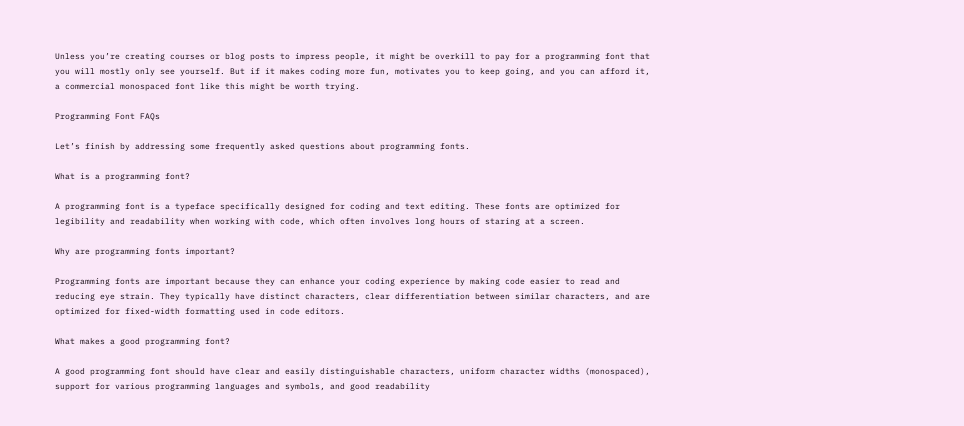Unless you’re creating courses or blog posts to impress people, it might be overkill to pay for a programming font that you will mostly only see yourself. But if it makes coding more fun, motivates you to keep going, and you can afford it, a commercial monospaced font like this might be worth trying.

Programming Font FAQs

Let’s finish by addressing some frequently asked questions about programming fonts.

What is a programming font?

A programming font is a typeface specifically designed for coding and text editing. These fonts are optimized for legibility and readability when working with code, which often involves long hours of staring at a screen.

Why are programming fonts important?

Programming fonts are important because they can enhance your coding experience by making code easier to read and reducing eye strain. They typically have distinct characters, clear differentiation between similar characters, and are optimized for fixed-width formatting used in code editors.

What makes a good programming font?

A good programming font should have clear and easily distinguishable characters, uniform character widths (monospaced), support for various programming languages and symbols, and good readability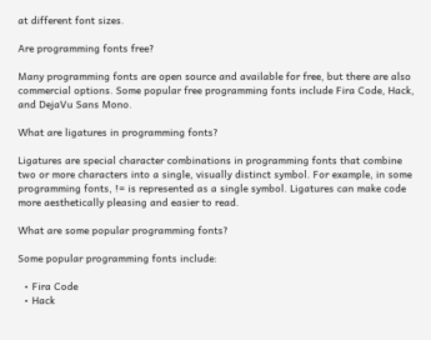at different font sizes.

Are programming fonts free?

Many programming fonts are open source and available for free, but there are also commercial options. Some popular free programming fonts include Fira Code, Hack, and DejaVu Sans Mono.

What are ligatures in programming fonts?

Ligatures are special character combinations in programming fonts that combine two or more characters into a single, visually distinct symbol. For example, in some programming fonts, != is represented as a single symbol. Ligatures can make code more aesthetically pleasing and easier to read.

What are some popular programming fonts?

Some popular programming fonts include:

  • Fira Code
  • Hack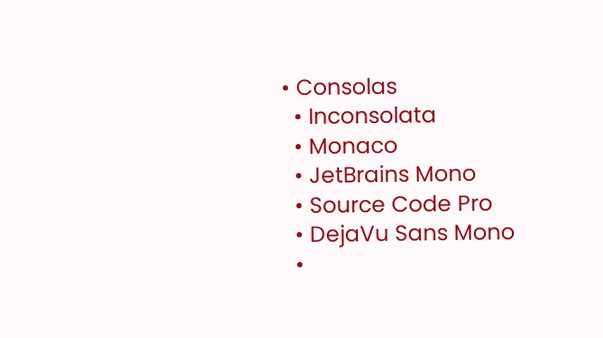• Consolas
  • Inconsolata
  • Monaco
  • JetBrains Mono
  • Source Code Pro
  • DejaVu Sans Mono
  •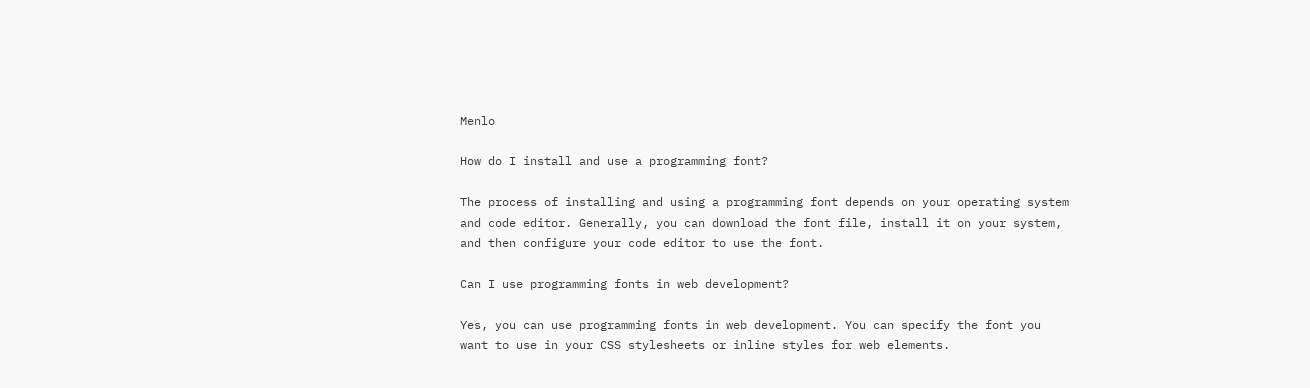Menlo

How do I install and use a programming font?

The process of installing and using a programming font depends on your operating system and code editor. Generally, you can download the font file, install it on your system, and then configure your code editor to use the font.

Can I use programming fonts in web development?

Yes, you can use programming fonts in web development. You can specify the font you want to use in your CSS stylesheets or inline styles for web elements.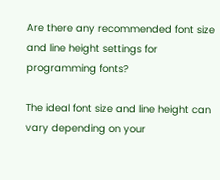Are there any recommended font size and line height settings for programming fonts?

The ideal font size and line height can vary depending on your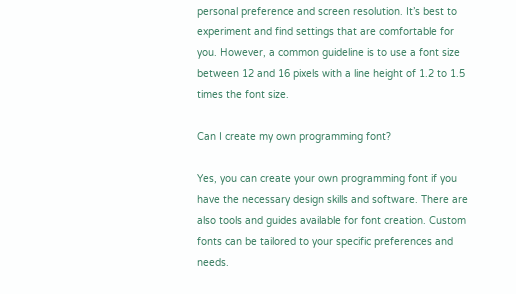personal preference and screen resolution. It’s best to experiment and find settings that are comfortable for you. However, a common guideline is to use a font size between 12 and 16 pixels with a line height of 1.2 to 1.5 times the font size.

Can I create my own programming font?

Yes, you can create your own programming font if you have the necessary design skills and software. There are also tools and guides available for font creation. Custom fonts can be tailored to your specific preferences and needs.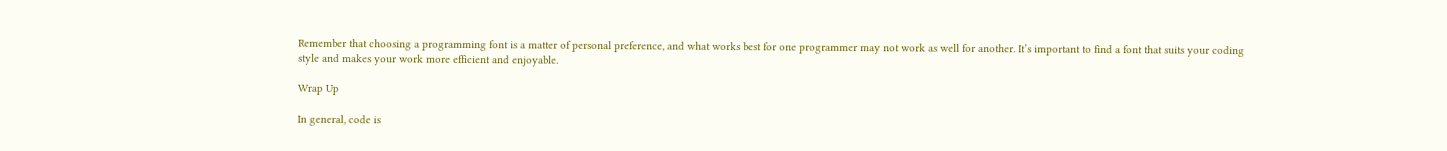Remember that choosing a programming font is a matter of personal preference, and what works best for one programmer may not work as well for another. It’s important to find a font that suits your coding style and makes your work more efficient and enjoyable.

Wrap Up

In general, code is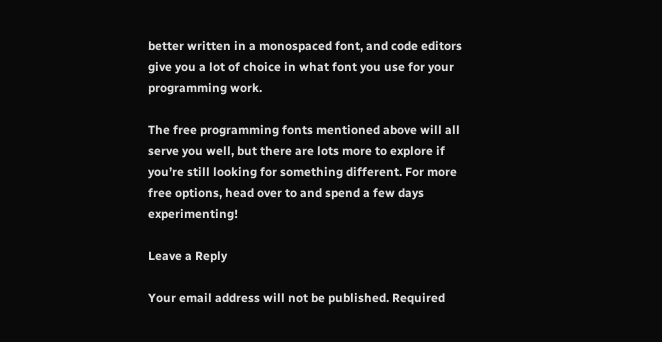better written in a monospaced font, and code editors give you a lot of choice in what font you use for your programming work.

The free programming fonts mentioned above will all serve you well, but there are lots more to explore if you’re still looking for something different. For more free options, head over to and spend a few days experimenting!

Leave a Reply

Your email address will not be published. Required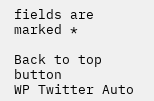fields are marked *

Back to top button
WP Twitter Auto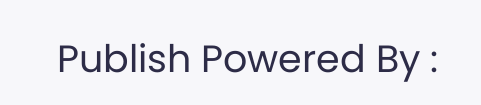Publish Powered By :